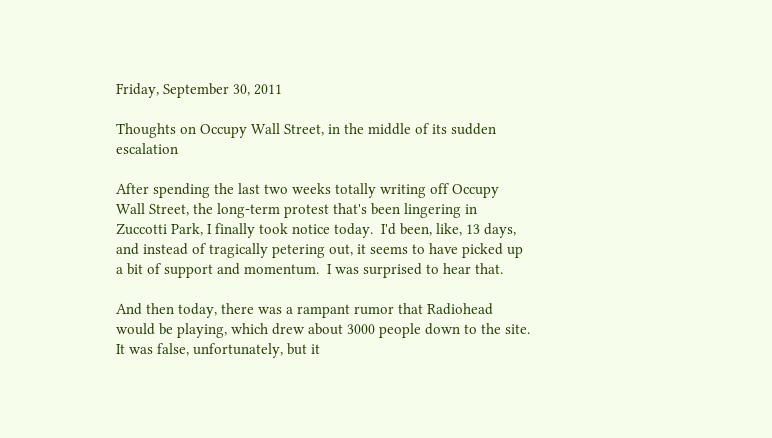Friday, September 30, 2011

Thoughts on Occupy Wall Street, in the middle of its sudden escalation

After spending the last two weeks totally writing off Occupy Wall Street, the long-term protest that's been lingering in Zuccotti Park, I finally took notice today.  I'd been, like, 13 days, and instead of tragically petering out, it seems to have picked up a bit of support and momentum.  I was surprised to hear that.

And then today, there was a rampant rumor that Radiohead would be playing, which drew about 3000 people down to the site.  It was false, unfortunately, but it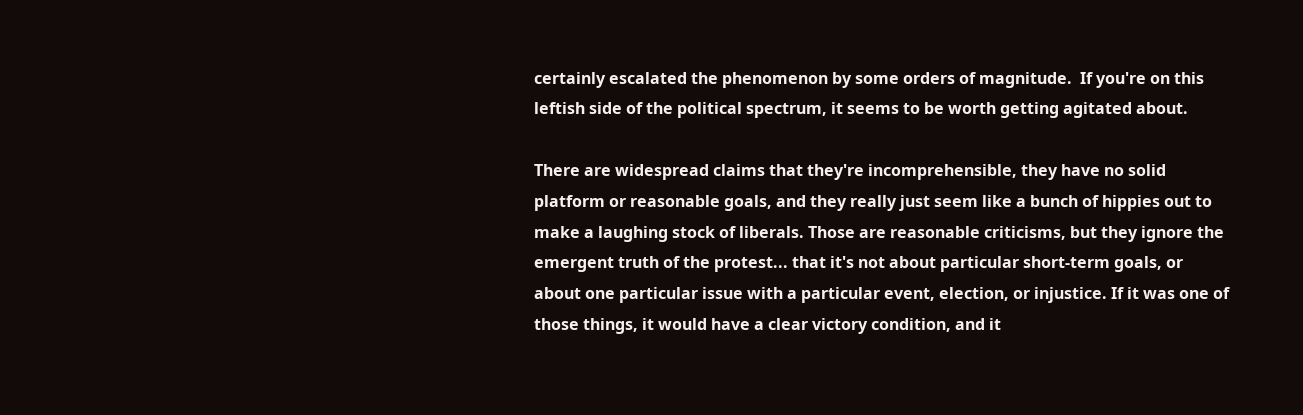certainly escalated the phenomenon by some orders of magnitude.  If you're on this leftish side of the political spectrum, it seems to be worth getting agitated about.

There are widespread claims that they're incomprehensible, they have no solid platform or reasonable goals, and they really just seem like a bunch of hippies out to make a laughing stock of liberals. Those are reasonable criticisms, but they ignore the emergent truth of the protest... that it's not about particular short-term goals, or about one particular issue with a particular event, election, or injustice. If it was one of those things, it would have a clear victory condition, and it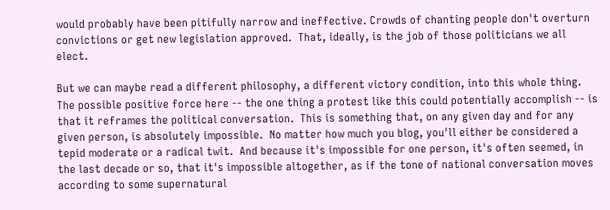would probably have been pitifully narrow and ineffective. Crowds of chanting people don't overturn convictions or get new legislation approved.  That, ideally, is the job of those politicians we all elect.

But we can maybe read a different philosophy, a different victory condition, into this whole thing.  The possible positive force here -- the one thing a protest like this could potentially accomplish -- is that it reframes the political conversation.  This is something that, on any given day and for any given person, is absolutely impossible.  No matter how much you blog, you'll either be considered a tepid moderate or a radical twit.  And because it's impossible for one person, it's often seemed, in the last decade or so, that it's impossible altogether, as if the tone of national conversation moves according to some supernatural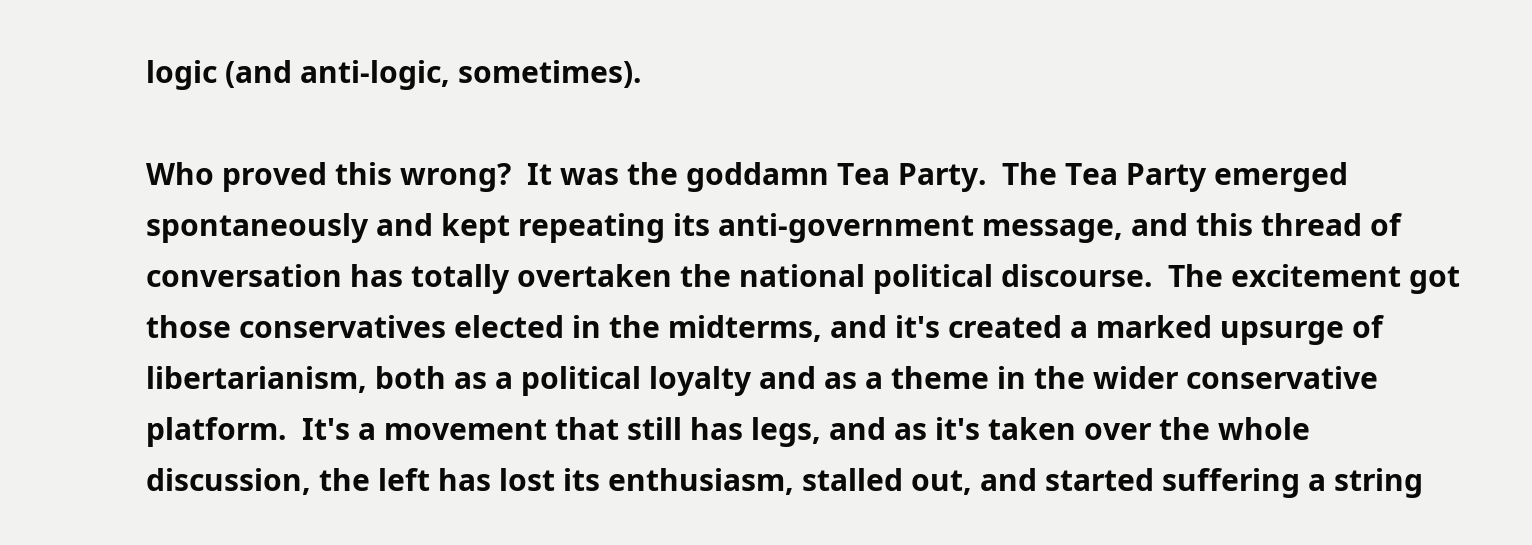logic (and anti-logic, sometimes).

Who proved this wrong?  It was the goddamn Tea Party.  The Tea Party emerged spontaneously and kept repeating its anti-government message, and this thread of conversation has totally overtaken the national political discourse.  The excitement got those conservatives elected in the midterms, and it's created a marked upsurge of libertarianism, both as a political loyalty and as a theme in the wider conservative platform.  It's a movement that still has legs, and as it's taken over the whole discussion, the left has lost its enthusiasm, stalled out, and started suffering a string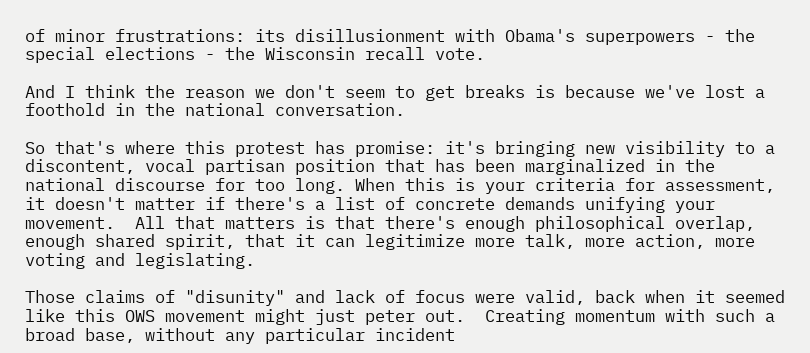of minor frustrations: its disillusionment with Obama's superpowers - the special elections - the Wisconsin recall vote.

And I think the reason we don't seem to get breaks is because we've lost a foothold in the national conversation.

So that's where this protest has promise: it's bringing new visibility to a discontent, vocal partisan position that has been marginalized in the national discourse for too long. When this is your criteria for assessment, it doesn't matter if there's a list of concrete demands unifying your movement.  All that matters is that there's enough philosophical overlap, enough shared spirit, that it can legitimize more talk, more action, more voting and legislating.

Those claims of "disunity" and lack of focus were valid, back when it seemed like this OWS movement might just peter out.  Creating momentum with such a broad base, without any particular incident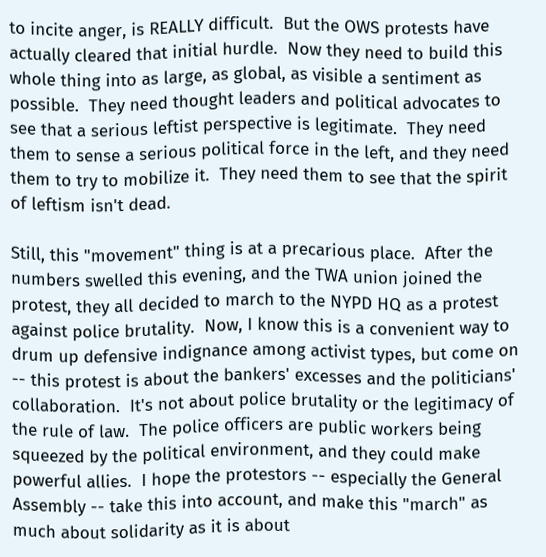to incite anger, is REALLY difficult.  But the OWS protests have actually cleared that initial hurdle.  Now they need to build this whole thing into as large, as global, as visible a sentiment as possible.  They need thought leaders and political advocates to see that a serious leftist perspective is legitimate.  They need them to sense a serious political force in the left, and they need them to try to mobilize it.  They need them to see that the spirit of leftism isn't dead.

Still, this "movement" thing is at a precarious place.  After the numbers swelled this evening, and the TWA union joined the protest, they all decided to march to the NYPD HQ as a protest against police brutality.  Now, I know this is a convenient way to drum up defensive indignance among activist types, but come on -- this protest is about the bankers' excesses and the politicians' collaboration.  It's not about police brutality or the legitimacy of the rule of law.  The police officers are public workers being squeezed by the political environment, and they could make powerful allies.  I hope the protestors -- especially the General Assembly -- take this into account, and make this "march" as much about solidarity as it is about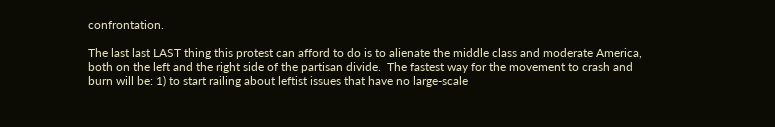confrontation.

The last last LAST thing this protest can afford to do is to alienate the middle class and moderate America, both on the left and the right side of the partisan divide.  The fastest way for the movement to crash and burn will be: 1) to start railing about leftist issues that have no large-scale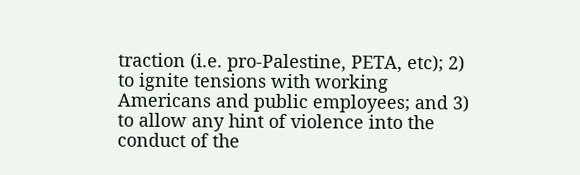traction (i.e. pro-Palestine, PETA, etc); 2) to ignite tensions with working Americans and public employees; and 3) to allow any hint of violence into the conduct of the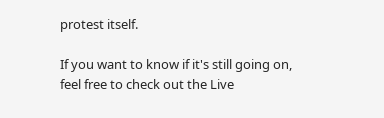protest itself.

If you want to know if it's still going on, feel free to check out the Live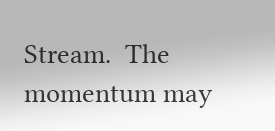Stream.  The momentum may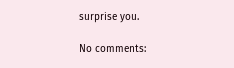surprise you.

No comments: